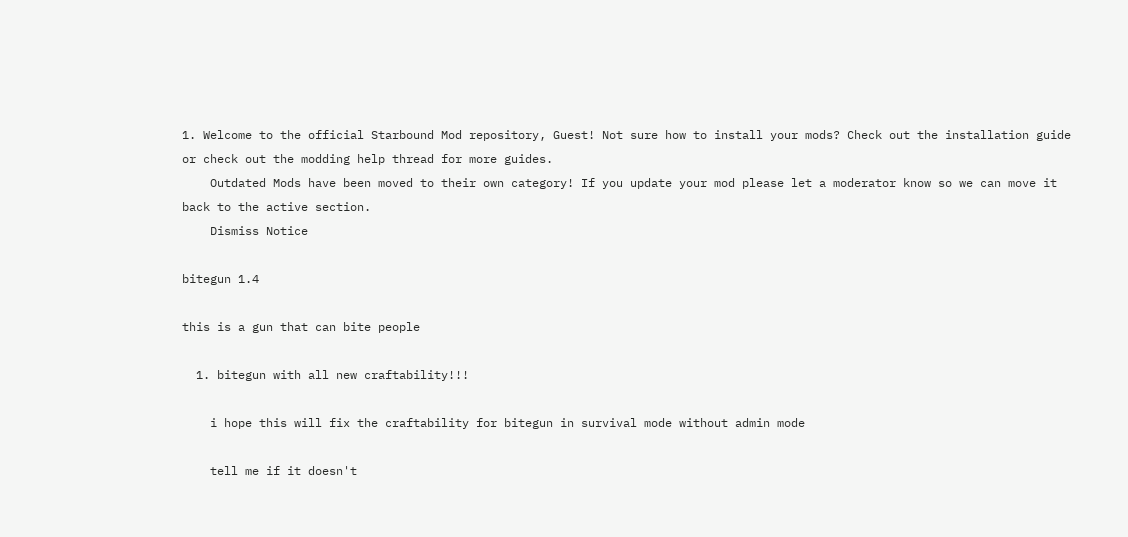1. Welcome to the official Starbound Mod repository, Guest! Not sure how to install your mods? Check out the installation guide or check out the modding help thread for more guides.
    Outdated Mods have been moved to their own category! If you update your mod please let a moderator know so we can move it back to the active section.
    Dismiss Notice

bitegun 1.4

this is a gun that can bite people

  1. bitegun with all new craftability!!!

    i hope this will fix the craftability for bitegun in survival mode without admin mode

    tell me if it doesn't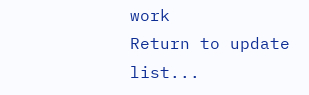work
Return to update list...